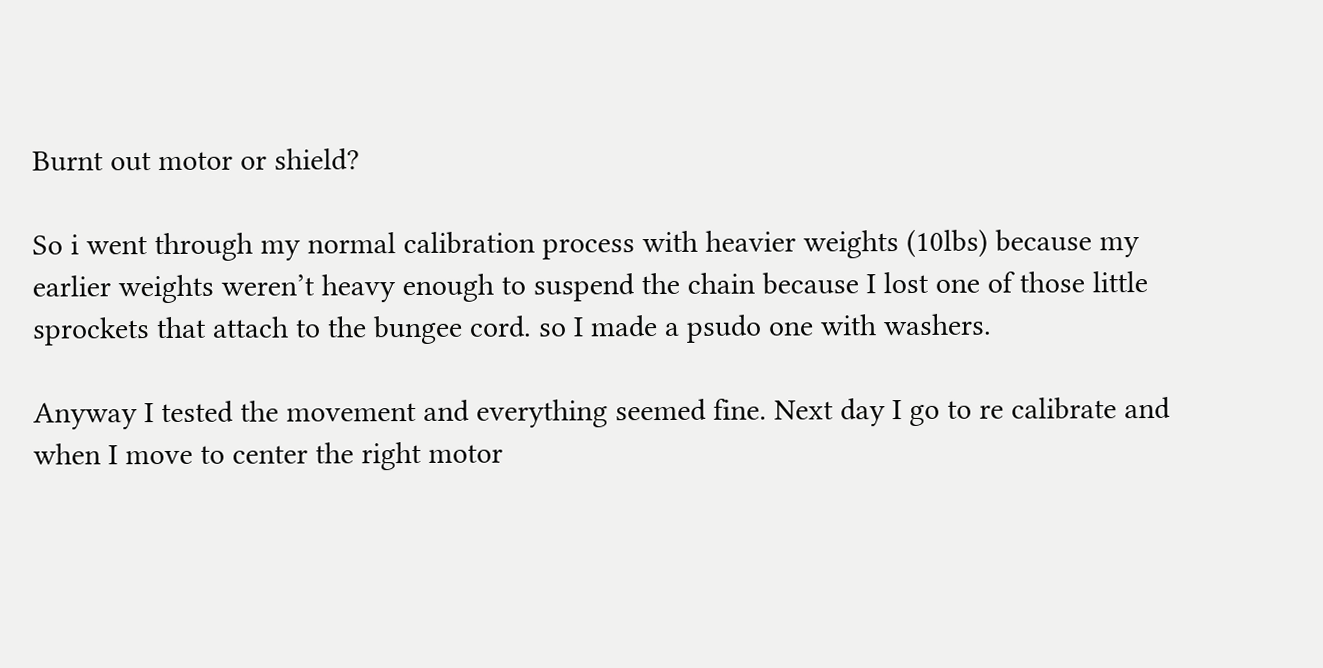Burnt out motor or shield?

So i went through my normal calibration process with heavier weights (10lbs) because my earlier weights weren’t heavy enough to suspend the chain because I lost one of those little sprockets that attach to the bungee cord. so I made a psudo one with washers.

Anyway I tested the movement and everything seemed fine. Next day I go to re calibrate and when I move to center the right motor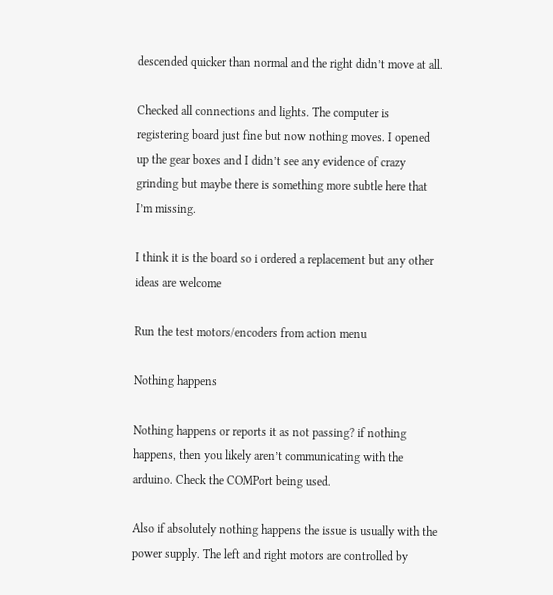descended quicker than normal and the right didn’t move at all.

Checked all connections and lights. The computer is registering board just fine but now nothing moves. I opened up the gear boxes and I didn’t see any evidence of crazy grinding but maybe there is something more subtle here that I’m missing.

I think it is the board so i ordered a replacement but any other ideas are welcome

Run the test motors/encoders from action menu

Nothing happens

Nothing happens or reports it as not passing? if nothing happens, then you likely aren’t communicating with the arduino. Check the COMPort being used.

Also if absolutely nothing happens the issue is usually with the power supply. The left and right motors are controlled by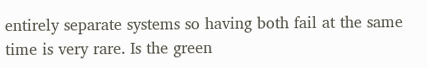entirely separate systems so having both fail at the same time is very rare. Is the green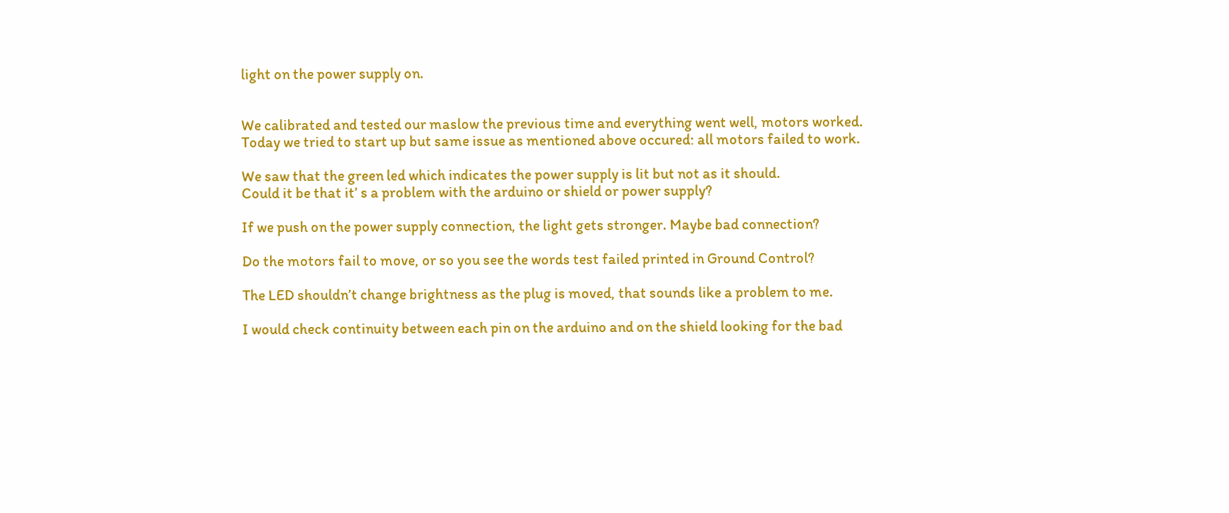light on the power supply on.


We calibrated and tested our maslow the previous time and everything went well, motors worked.
Today we tried to start up but same issue as mentioned above occured: all motors failed to work.

We saw that the green led which indicates the power supply is lit but not as it should.
Could it be that it’ s a problem with the arduino or shield or power supply?

If we push on the power supply connection, the light gets stronger. Maybe bad connection?

Do the motors fail to move, or so you see the words test failed printed in Ground Control?

The LED shouldn’t change brightness as the plug is moved, that sounds like a problem to me.

I would check continuity between each pin on the arduino and on the shield looking for the bad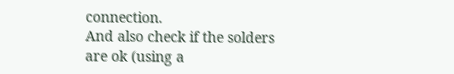connection.
And also check if the solders are ok (using a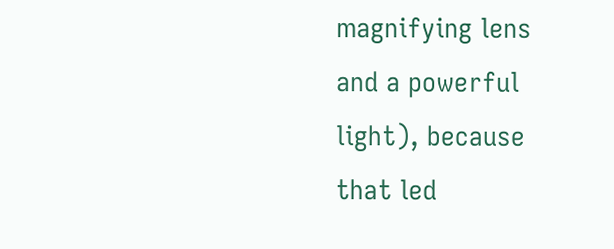magnifying lens and a powerful light), because that led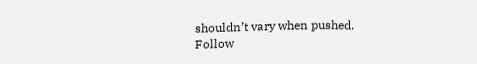shouldn’t vary when pushed.
Follow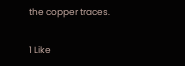the copper traces.

1 Like